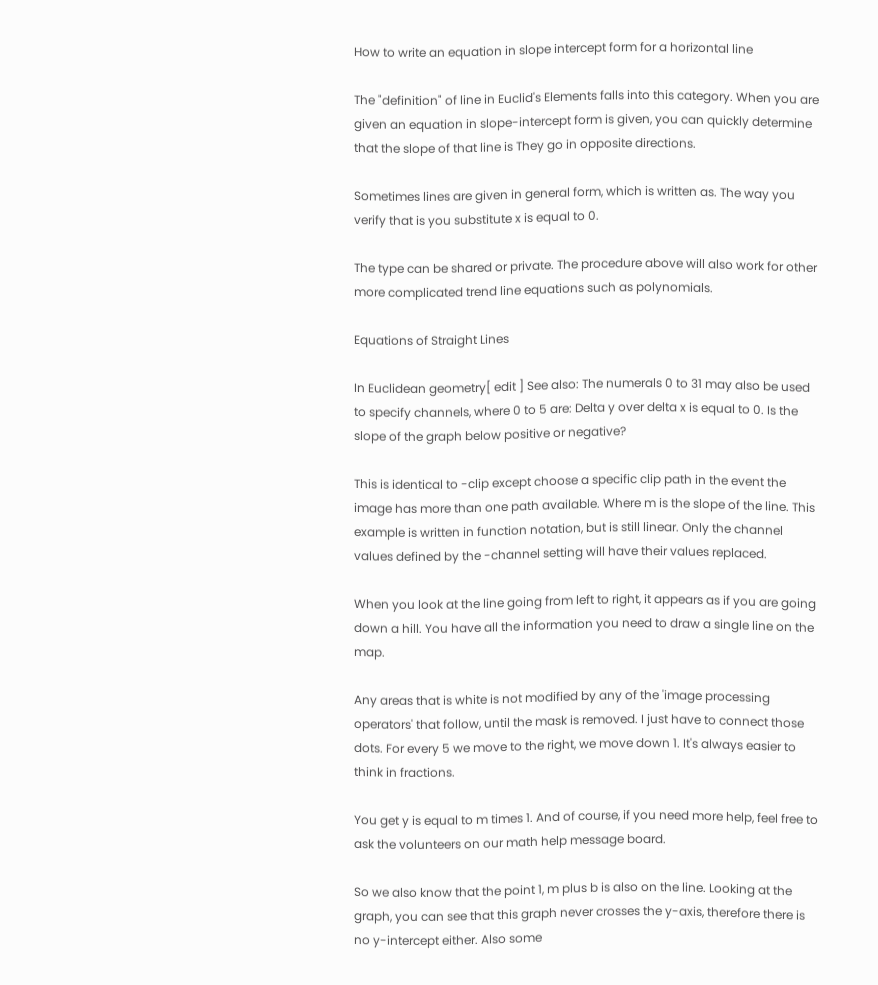How to write an equation in slope intercept form for a horizontal line

The "definition" of line in Euclid's Elements falls into this category. When you are given an equation in slope-intercept form is given, you can quickly determine that the slope of that line is They go in opposite directions.

Sometimes lines are given in general form, which is written as. The way you verify that is you substitute x is equal to 0.

The type can be shared or private. The procedure above will also work for other more complicated trend line equations such as polynomials.

Equations of Straight Lines

In Euclidean geometry[ edit ] See also: The numerals 0 to 31 may also be used to specify channels, where 0 to 5 are: Delta y over delta x is equal to 0. Is the slope of the graph below positive or negative?

This is identical to -clip except choose a specific clip path in the event the image has more than one path available. Where m is the slope of the line. This example is written in function notation, but is still linear. Only the channel values defined by the -channel setting will have their values replaced.

When you look at the line going from left to right, it appears as if you are going down a hill. You have all the information you need to draw a single line on the map.

Any areas that is white is not modified by any of the 'image processing operators' that follow, until the mask is removed. I just have to connect those dots. For every 5 we move to the right, we move down 1. It's always easier to think in fractions.

You get y is equal to m times 1. And of course, if you need more help, feel free to ask the volunteers on our math help message board.

So we also know that the point 1, m plus b is also on the line. Looking at the graph, you can see that this graph never crosses the y-axis, therefore there is no y-intercept either. Also some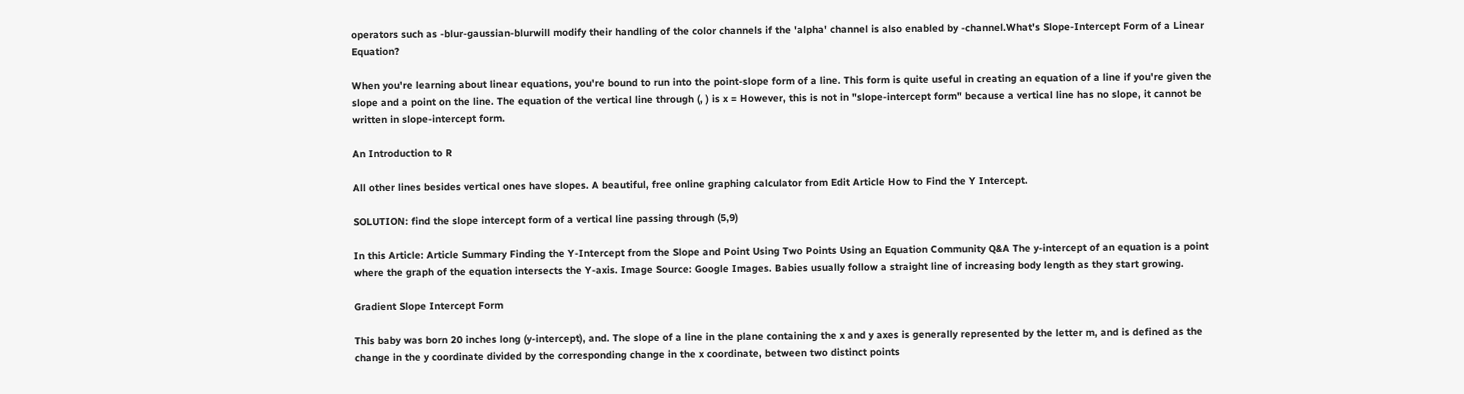operators such as -blur-gaussian-blurwill modify their handling of the color channels if the 'alpha' channel is also enabled by -channel.What's Slope-Intercept Form of a Linear Equation?

When you're learning about linear equations, you're bound to run into the point-slope form of a line. This form is quite useful in creating an equation of a line if you're given the slope and a point on the line. The equation of the vertical line through (, ) is x = However, this is not in "slope-intercept form" because a vertical line has no slope, it cannot be written in slope-intercept form.

An Introduction to R

All other lines besides vertical ones have slopes. A beautiful, free online graphing calculator from Edit Article How to Find the Y Intercept.

SOLUTION: find the slope intercept form of a vertical line passing through (5,9)

In this Article: Article Summary Finding the Y-Intercept from the Slope and Point Using Two Points Using an Equation Community Q&A The y-intercept of an equation is a point where the graph of the equation intersects the Y-axis. Image Source: Google Images. Babies usually follow a straight line of increasing body length as they start growing.

Gradient Slope Intercept Form

This baby was born 20 inches long (y-intercept), and. The slope of a line in the plane containing the x and y axes is generally represented by the letter m, and is defined as the change in the y coordinate divided by the corresponding change in the x coordinate, between two distinct points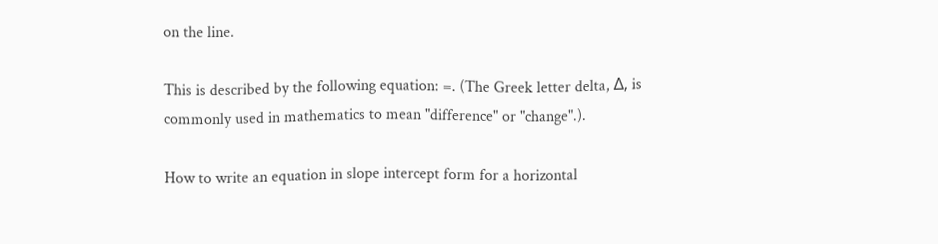on the line.

This is described by the following equation: =. (The Greek letter delta, Δ, is commonly used in mathematics to mean "difference" or "change".).

How to write an equation in slope intercept form for a horizontal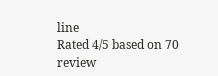line
Rated 4/5 based on 70 review